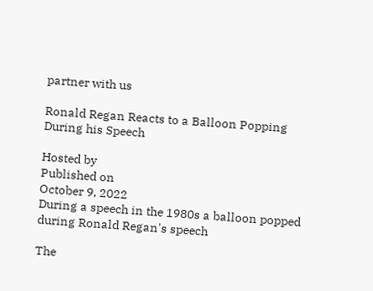partner with us

Ronald Regan Reacts to a Balloon Popping During his Speech

Hosted by
Published on
October 9, 2022
During a speech in the 1980s a balloon popped during Ronald Regan's speech

The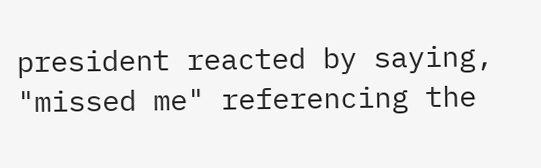president reacted by saying, "missed me" referencing the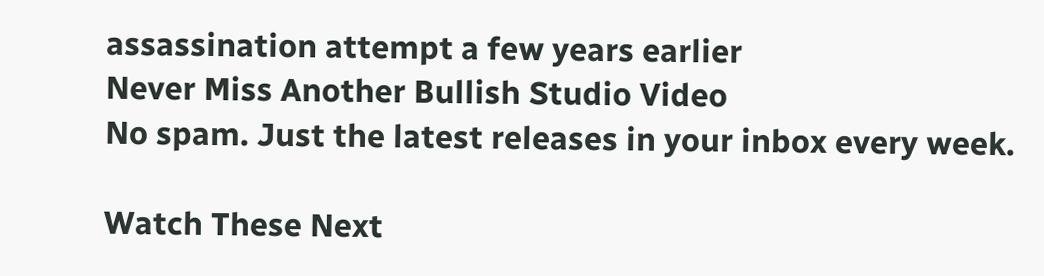assassination attempt a few years earlier
Never Miss Another Bullish Studio Video
No spam. Just the latest releases in your inbox every week.

Watch These Next